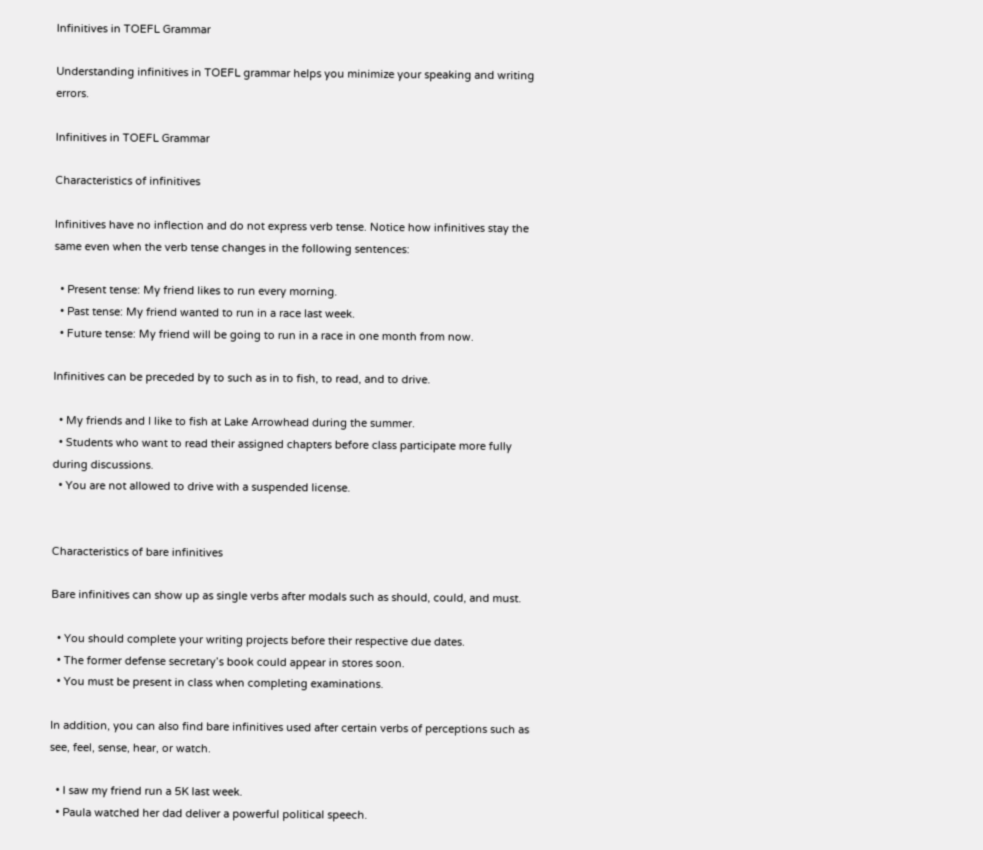Infinitives in TOEFL Grammar

Understanding infinitives in TOEFL grammar helps you minimize your speaking and writing errors.

Infinitives in TOEFL Grammar

Characteristics of infinitives

Infinitives have no inflection and do not express verb tense. Notice how infinitives stay the same even when the verb tense changes in the following sentences:

  • Present tense: My friend likes to run every morning.
  • Past tense: My friend wanted to run in a race last week.
  • Future tense: My friend will be going to run in a race in one month from now.

Infinitives can be preceded by to such as in to fish, to read, and to drive.

  • My friends and I like to fish at Lake Arrowhead during the summer.
  • Students who want to read their assigned chapters before class participate more fully during discussions.
  • You are not allowed to drive with a suspended license.


Characteristics of bare infinitives

Bare infinitives can show up as single verbs after modals such as should, could, and must.

  • You should complete your writing projects before their respective due dates.
  • The former defense secretary’s book could appear in stores soon.
  • You must be present in class when completing examinations.

In addition, you can also find bare infinitives used after certain verbs of perceptions such as see, feel, sense, hear, or watch.

  • I saw my friend run a 5K last week.
  • Paula watched her dad deliver a powerful political speech.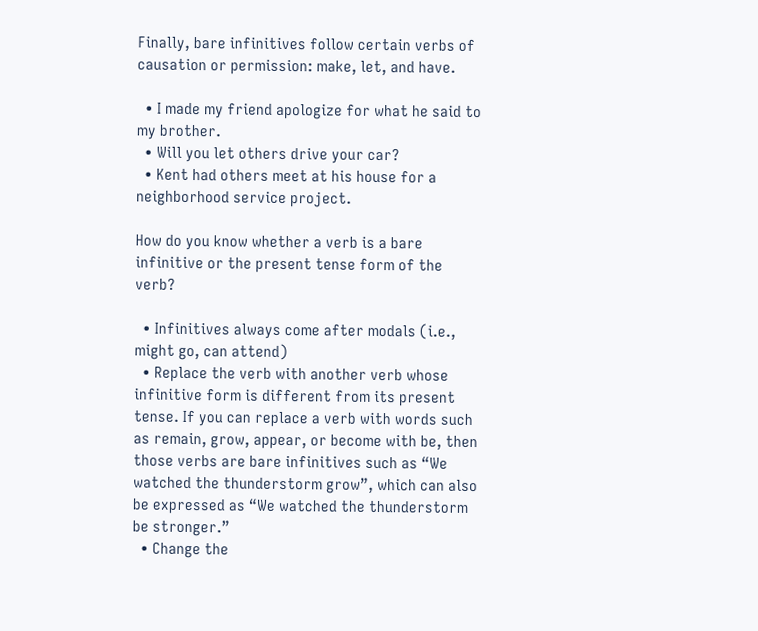Finally, bare infinitives follow certain verbs of causation or permission: make, let, and have.

  • I made my friend apologize for what he said to my brother.
  • Will you let others drive your car?
  • Kent had others meet at his house for a neighborhood service project.

How do you know whether a verb is a bare infinitive or the present tense form of the verb?

  • Infinitives always come after modals (i.e., might go, can attend)
  • Replace the verb with another verb whose infinitive form is different from its present tense. If you can replace a verb with words such as remain, grow, appear, or become with be, then those verbs are bare infinitives such as “We watched the thunderstorm grow”, which can also be expressed as “We watched the thunderstorm be stronger.”
  • Change the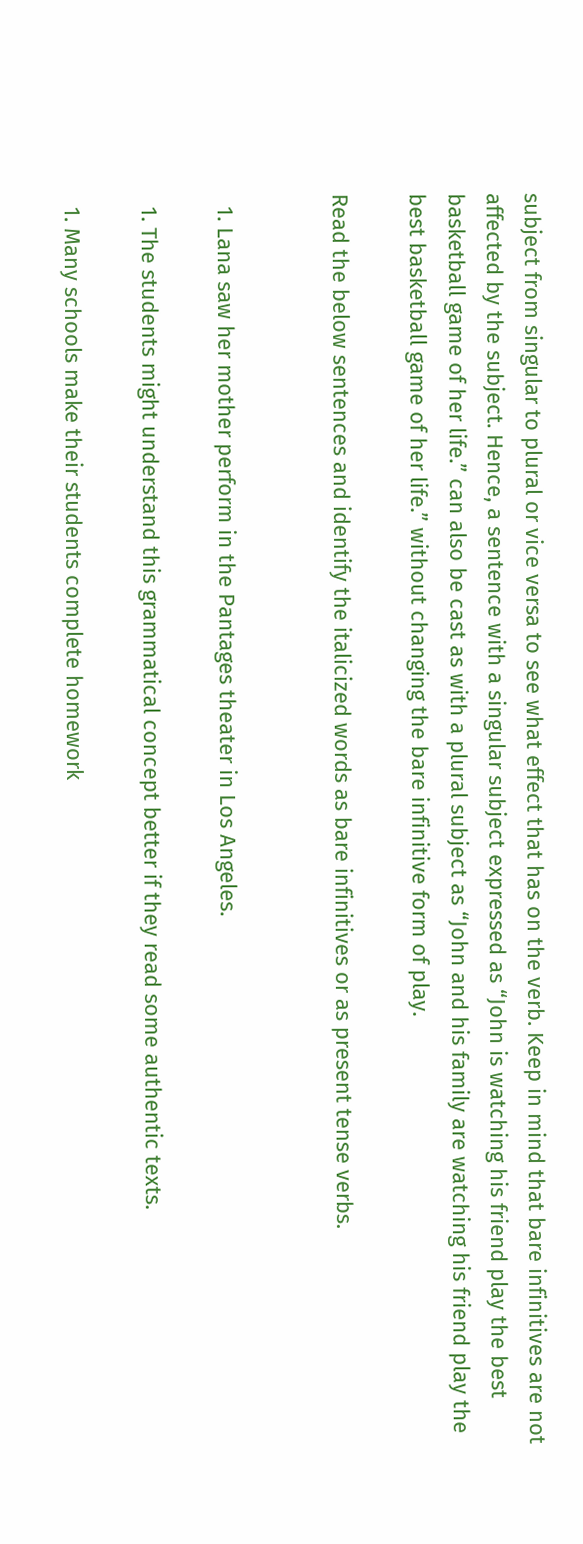subject from singular to plural or vice versa to see what effect that has on the verb. Keep in mind that bare infinitives are not affected by the subject. Hence, a sentence with a singular subject expressed as “John is watching his friend play the best basketball game of her life.” can also be cast as with a plural subject as “John and his family are watching his friend play the best basketball game of her life.” without changing the bare infinitive form of play.

Read the below sentences and identify the italicized words as bare infinitives or as present tense verbs.


  1. Lana saw her mother perform in the Pantages theater in Los Angeles.

  1. The students might understand this grammatical concept better if they read some authentic texts.

  1. Many schools make their students complete homework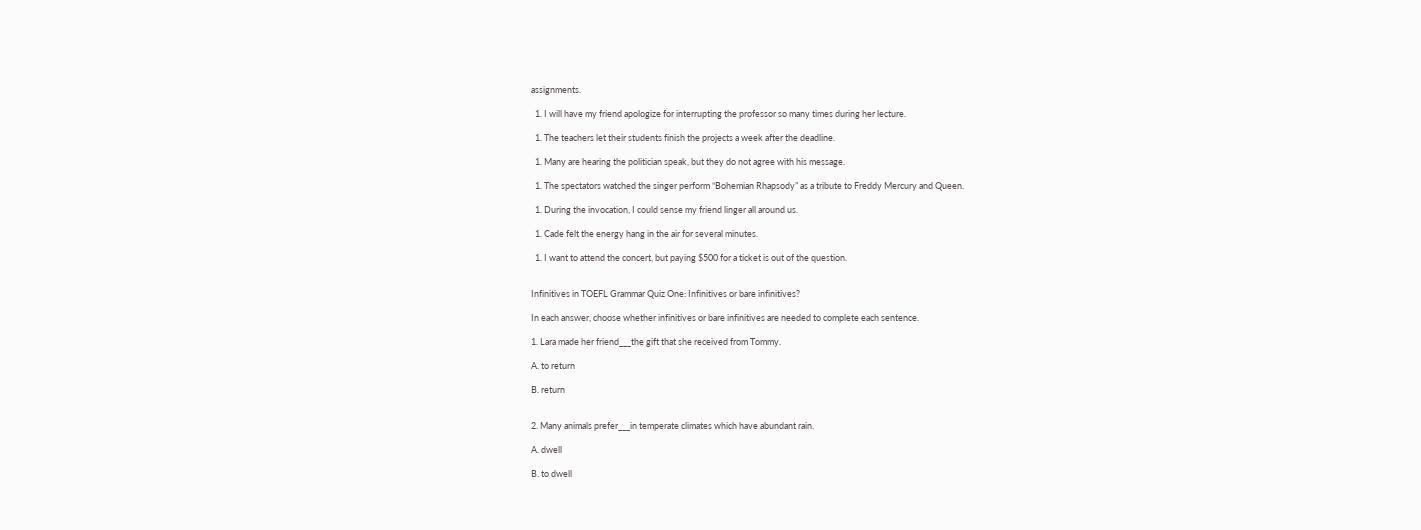assignments.

  1. I will have my friend apologize for interrupting the professor so many times during her lecture.

  1. The teachers let their students finish the projects a week after the deadline.

  1. Many are hearing the politician speak, but they do not agree with his message.

  1. The spectators watched the singer perform “Bohemian Rhapsody” as a tribute to Freddy Mercury and Queen.

  1. During the invocation, I could sense my friend linger all around us.

  1. Cade felt the energy hang in the air for several minutes.

  1. I want to attend the concert, but paying $500 for a ticket is out of the question.


Infinitives in TOEFL Grammar Quiz One: Infinitives or bare infinitives?

In each answer, choose whether infinitives or bare infinitives are needed to complete each sentence.

1. Lara made her friend___the gift that she received from Tommy.

A. to return

B. return


2. Many animals prefer___in temperate climates which have abundant rain.

A. dwell

B. to dwell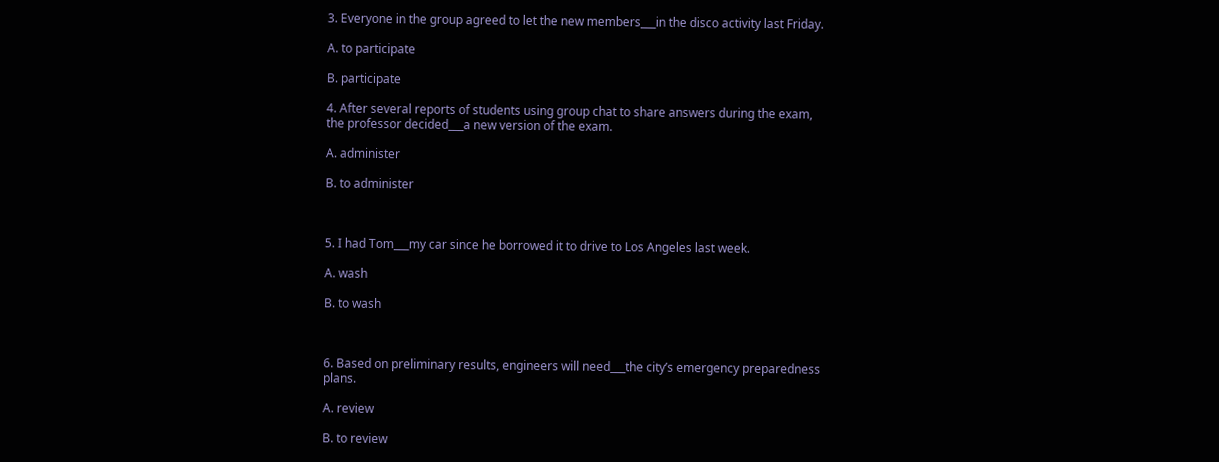3. Everyone in the group agreed to let the new members___in the disco activity last Friday.

A. to participate

B. participate

4. After several reports of students using group chat to share answers during the exam, the professor decided___a new version of the exam.

A. administer

B. to administer



5. I had Tom___my car since he borrowed it to drive to Los Angeles last week.

A. wash

B. to wash



6. Based on preliminary results, engineers will need___the city’s emergency preparedness plans.

A. review

B. to review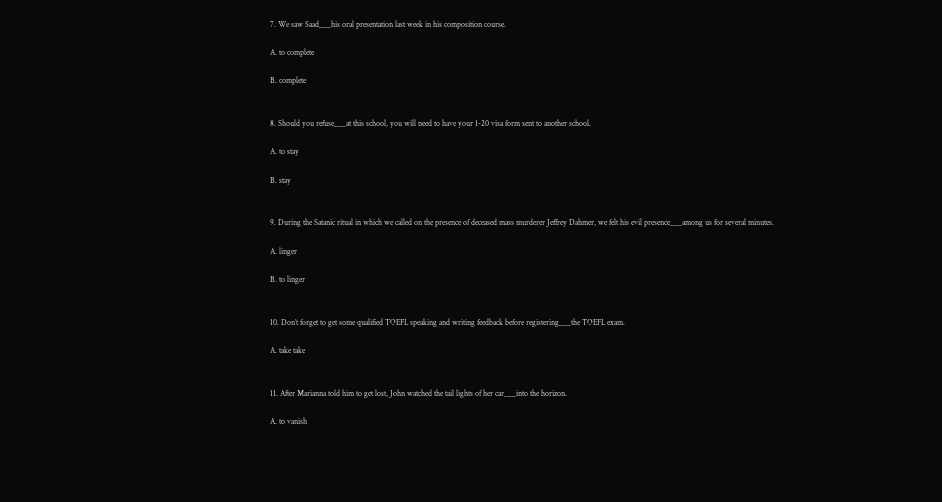7. We saw Saad___his oral presentation last week in his composition course.

A. to complete

B. complete


8. Should you refuse___at this school, you will need to have your 1-20 visa form sent to another school.

A. to stay

B. stay


9. During the Satanic ritual in which we called on the presence of deceased mass murderer Jeffrey Dahmer, we felt his evil presence___among us for several minutes.

A. linger

B. to linger


10. Don’t forget to get some qualified TOEFL speaking and writing feedback before registering___the TOEFL exam.

A. take take


11. After Marianna told him to get lost, John watched the tail lights of her car___into the horizon.

A. to vanish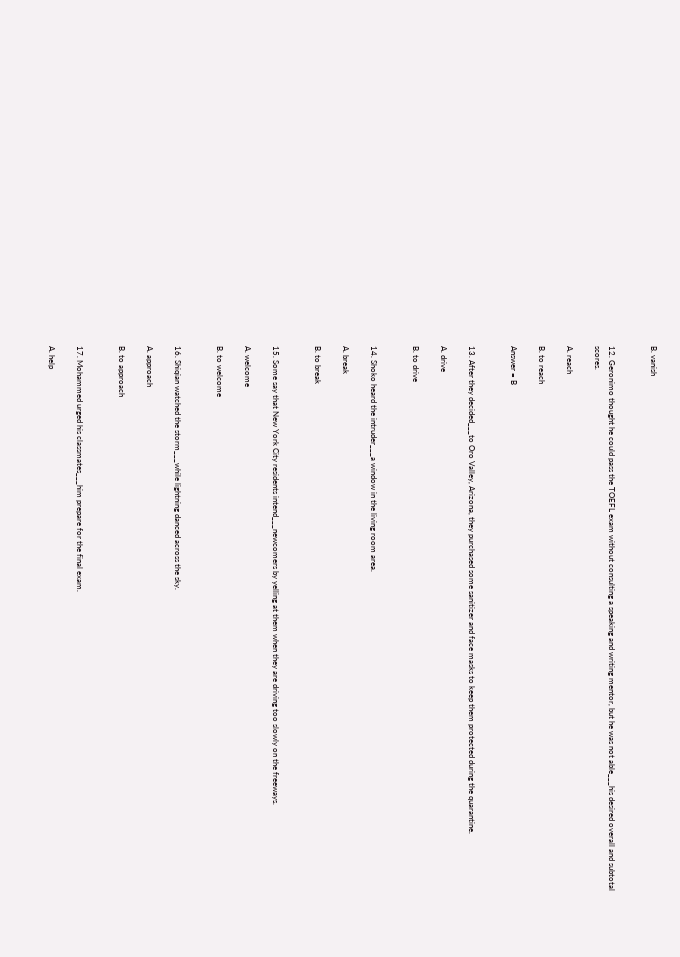B. vanish


12. Geronimo thought he could pass the TOEFL exam without consulting a speaking and writing mentor, but he was not able___his desired overall and subtotal scores.

A. reach

B. to reach

Answer = B


13. After they decided___to Oro Valley, Arizona, they purchased some sanitizer and face masks to keep them protected during the quarantine.

A. drive

B. to drive


14. Shoko heard the intruder___a window in the living room area.

A. break

B. to break


15. Some say that New York City residents intend___newcomers by yelling at them when they are driving too slowly on the freeways.

A. welcome

B. to welcome


16. Shiqian watched the storm___while lightning danced across the sky.

A. approach

B. to approach


17. Mohammed urged his classmates___him prepare for the final exam.

A. help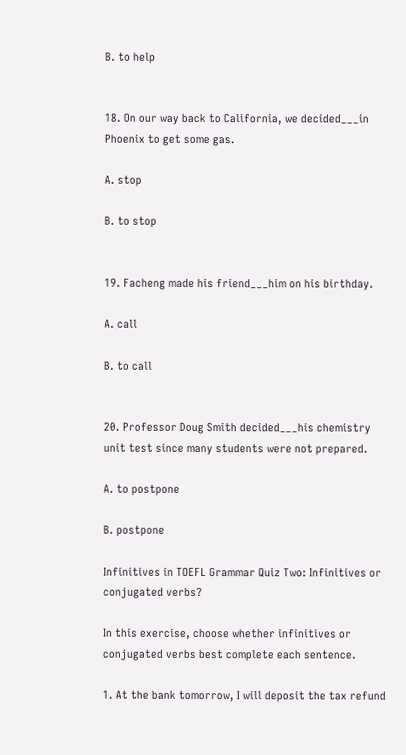B. to help


18. On our way back to California, we decided___in Phoenix to get some gas.

A. stop

B. to stop


19. Facheng made his friend___him on his birthday.

A. call

B. to call


20. Professor Doug Smith decided___his chemistry unit test since many students were not prepared.

A. to postpone

B. postpone

Infinitives in TOEFL Grammar Quiz Two: Infinitives or conjugated verbs?

In this exercise, choose whether infinitives or conjugated verbs best complete each sentence.

1. At the bank tomorrow, I will deposit the tax refund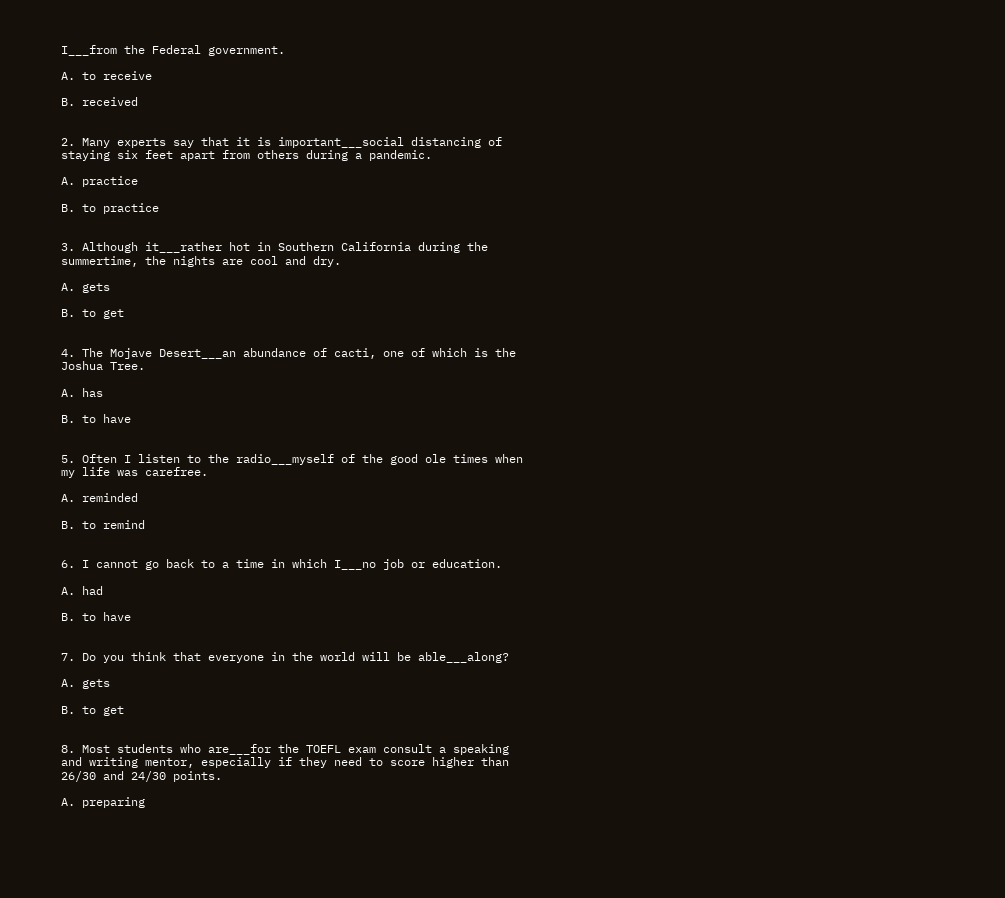I___from the Federal government.

A. to receive

B. received


2. Many experts say that it is important___social distancing of staying six feet apart from others during a pandemic.

A. practice

B. to practice


3. Although it___rather hot in Southern California during the summertime, the nights are cool and dry.

A. gets

B. to get


4. The Mojave Desert___an abundance of cacti, one of which is the Joshua Tree.

A. has

B. to have


5. Often I listen to the radio___myself of the good ole times when my life was carefree.

A. reminded

B. to remind


6. I cannot go back to a time in which I___no job or education.

A. had

B. to have


7. Do you think that everyone in the world will be able___along?

A. gets

B. to get


8. Most students who are___for the TOEFL exam consult a speaking and writing mentor, especially if they need to score higher than 26/30 and 24/30 points.

A. preparing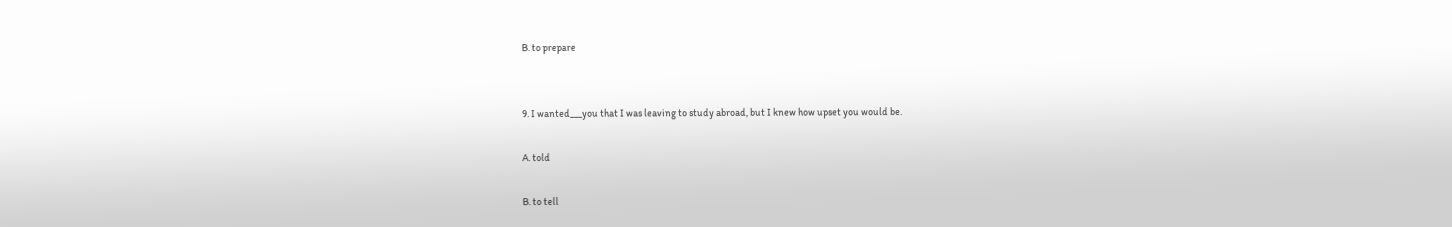B. to prepare


9. I wanted___you that I was leaving to study abroad, but I knew how upset you would be.

A. told

B. to tell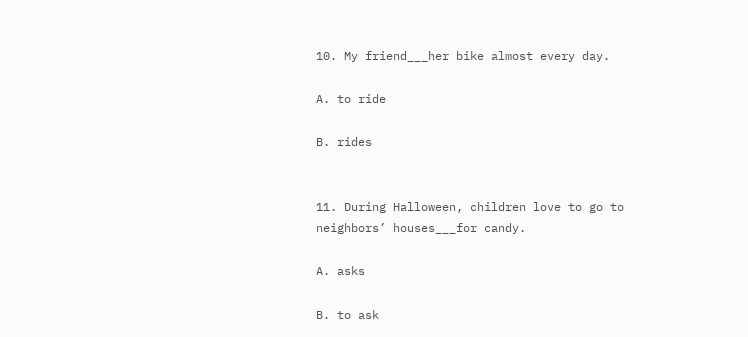10. My friend___her bike almost every day.

A. to ride

B. rides


11. During Halloween, children love to go to neighbors’ houses___for candy.

A. asks

B. to ask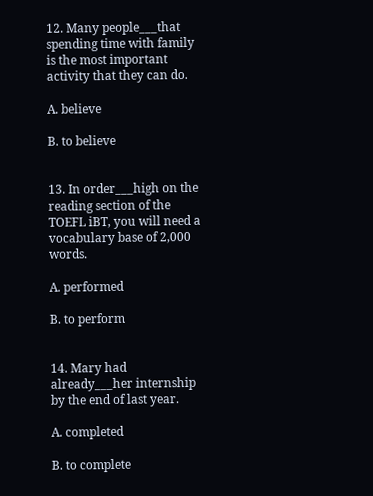12. Many people___that spending time with family is the most important activity that they can do.

A. believe

B. to believe


13. In order___high on the reading section of the TOEFL iBT, you will need a vocabulary base of 2,000 words.

A. performed

B. to perform


14. Mary had already___her internship by the end of last year.

A. completed

B. to complete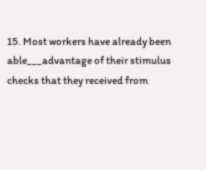15. Most workers have already been able___advantage of their stimulus checks that they received from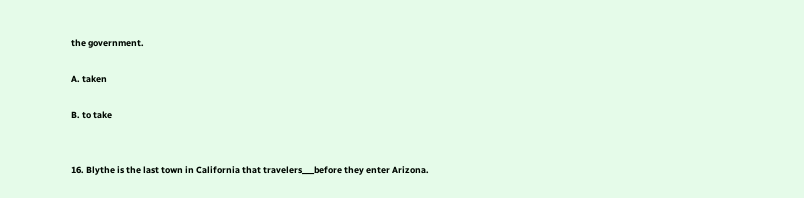the government.

A. taken

B. to take


16. Blythe is the last town in California that travelers___before they enter Arizona.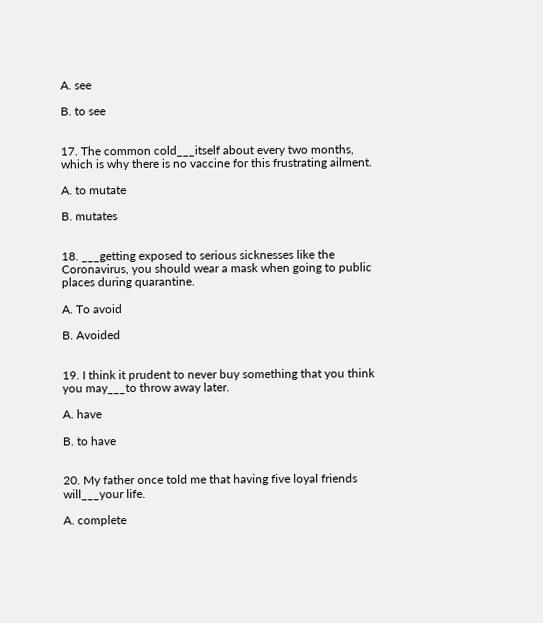A. see

B. to see


17. The common cold___itself about every two months, which is why there is no vaccine for this frustrating ailment.

A. to mutate

B. mutates


18. ___getting exposed to serious sicknesses like the Coronavirus, you should wear a mask when going to public places during quarantine.

A. To avoid

B. Avoided


19. I think it prudent to never buy something that you think you may___to throw away later.

A. have

B. to have


20. My father once told me that having five loyal friends will___your life.

A. complete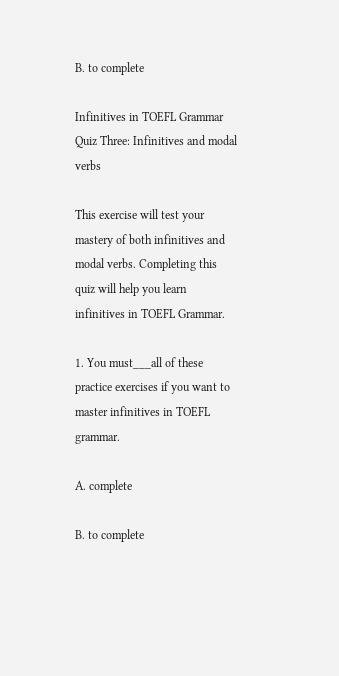B. to complete

Infinitives in TOEFL Grammar Quiz Three: Infinitives and modal verbs

This exercise will test your mastery of both infinitives and modal verbs. Completing this quiz will help you learn infinitives in TOEFL Grammar.

1. You must___all of these practice exercises if you want to master infinitives in TOEFL grammar.

A. complete

B. to complete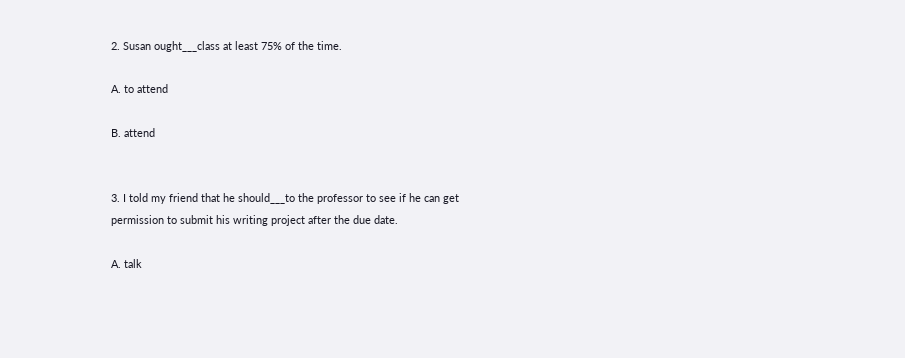2. Susan ought___class at least 75% of the time.

A. to attend

B. attend


3. I told my friend that he should___to the professor to see if he can get permission to submit his writing project after the due date.

A. talk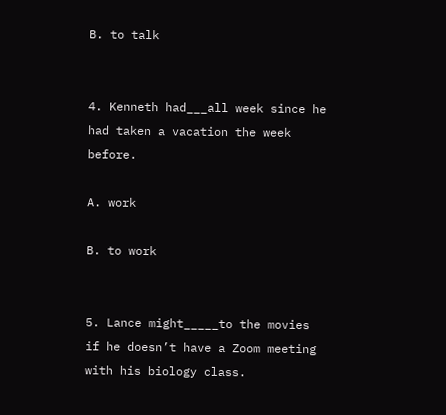B. to talk


4. Kenneth had___all week since he had taken a vacation the week before.

A. work

B. to work


5. Lance might_____to the movies if he doesn’t have a Zoom meeting with his biology class.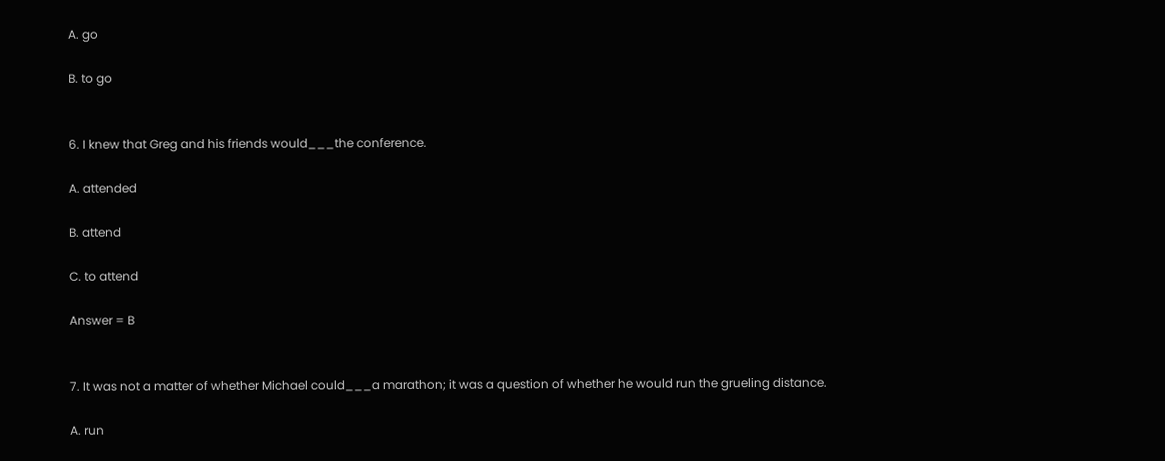A. go

B. to go


6. I knew that Greg and his friends would___the conference.

A. attended

B. attend

C. to attend

Answer = B


7. It was not a matter of whether Michael could___a marathon; it was a question of whether he would run the grueling distance.

A. run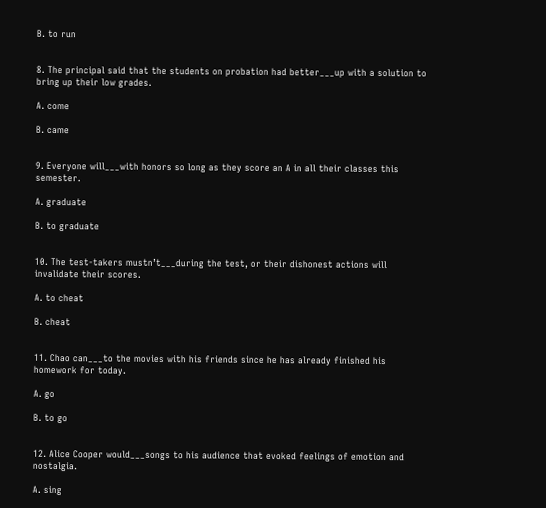B. to run


8. The principal said that the students on probation had better___up with a solution to bring up their low grades.

A. come

B. came


9. Everyone will___with honors so long as they score an A in all their classes this semester.

A. graduate

B. to graduate


10. The test-takers mustn’t___during the test, or their dishonest actions will invalidate their scores.

A. to cheat

B. cheat


11. Chao can___to the movies with his friends since he has already finished his homework for today.

A. go

B. to go


12. Alice Cooper would___songs to his audience that evoked feelings of emotion and nostalgia.

A. sing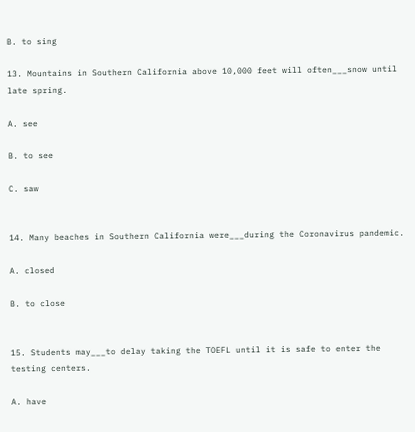B. to sing

13. Mountains in Southern California above 10,000 feet will often___snow until late spring.

A. see

B. to see

C. saw


14. Many beaches in Southern California were___during the Coronavirus pandemic.

A. closed

B. to close


15. Students may___to delay taking the TOEFL until it is safe to enter the testing centers.

A. have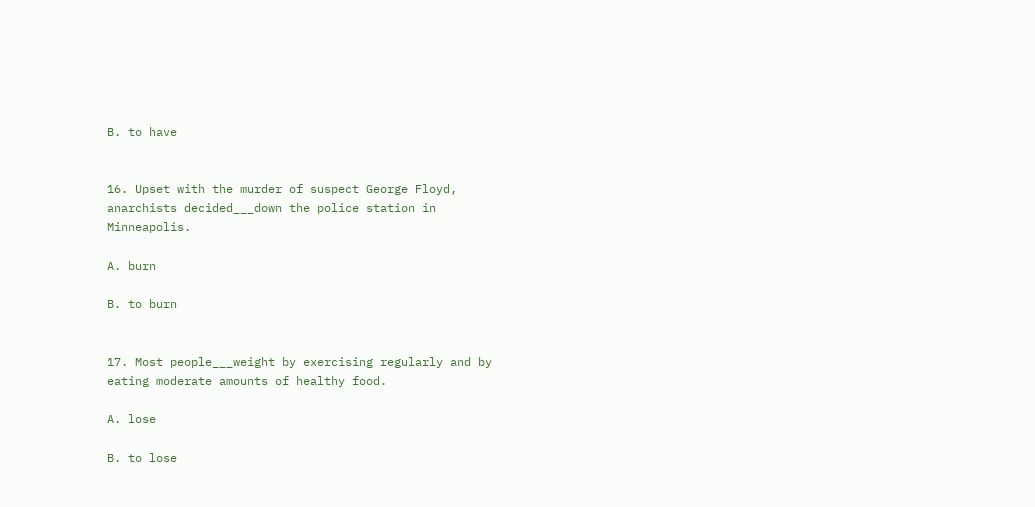B. to have


16. Upset with the murder of suspect George Floyd, anarchists decided___down the police station in Minneapolis.

A. burn

B. to burn


17. Most people___weight by exercising regularly and by eating moderate amounts of healthy food.

A. lose

B. to lose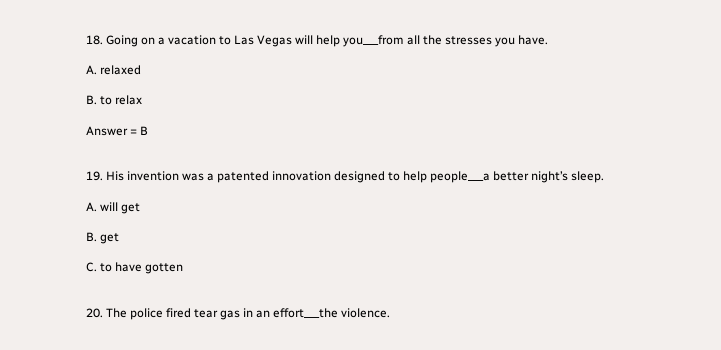18. Going on a vacation to Las Vegas will help you___from all the stresses you have.

A. relaxed

B. to relax

Answer = B


19. His invention was a patented innovation designed to help people___a better night’s sleep.

A. will get

B. get

C. to have gotten


20. The police fired tear gas in an effort___the violence.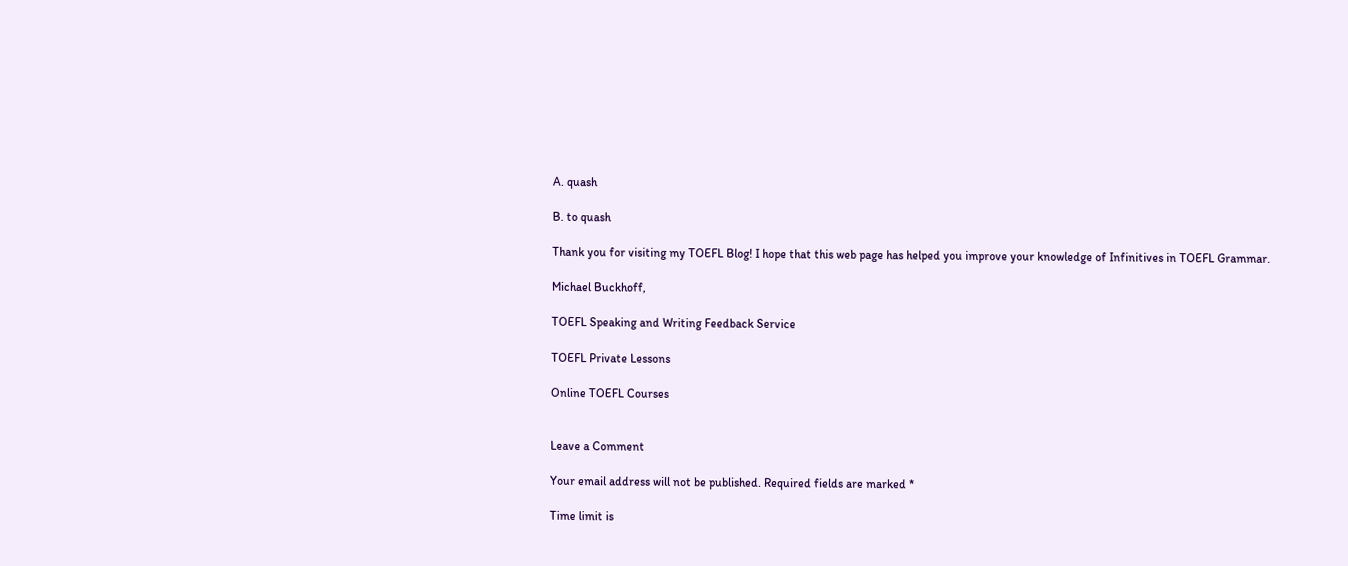A. quash

B. to quash

Thank you for visiting my TOEFL Blog! I hope that this web page has helped you improve your knowledge of Infinitives in TOEFL Grammar.

Michael Buckhoff,

TOEFL Speaking and Writing Feedback Service

TOEFL Private Lessons

Online TOEFL Courses


Leave a Comment

Your email address will not be published. Required fields are marked *

Time limit is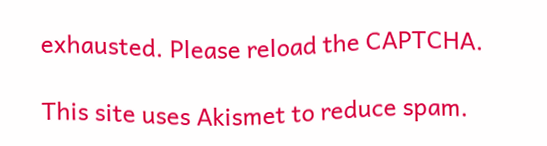exhausted. Please reload the CAPTCHA.

This site uses Akismet to reduce spam.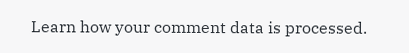Learn how your comment data is processed.